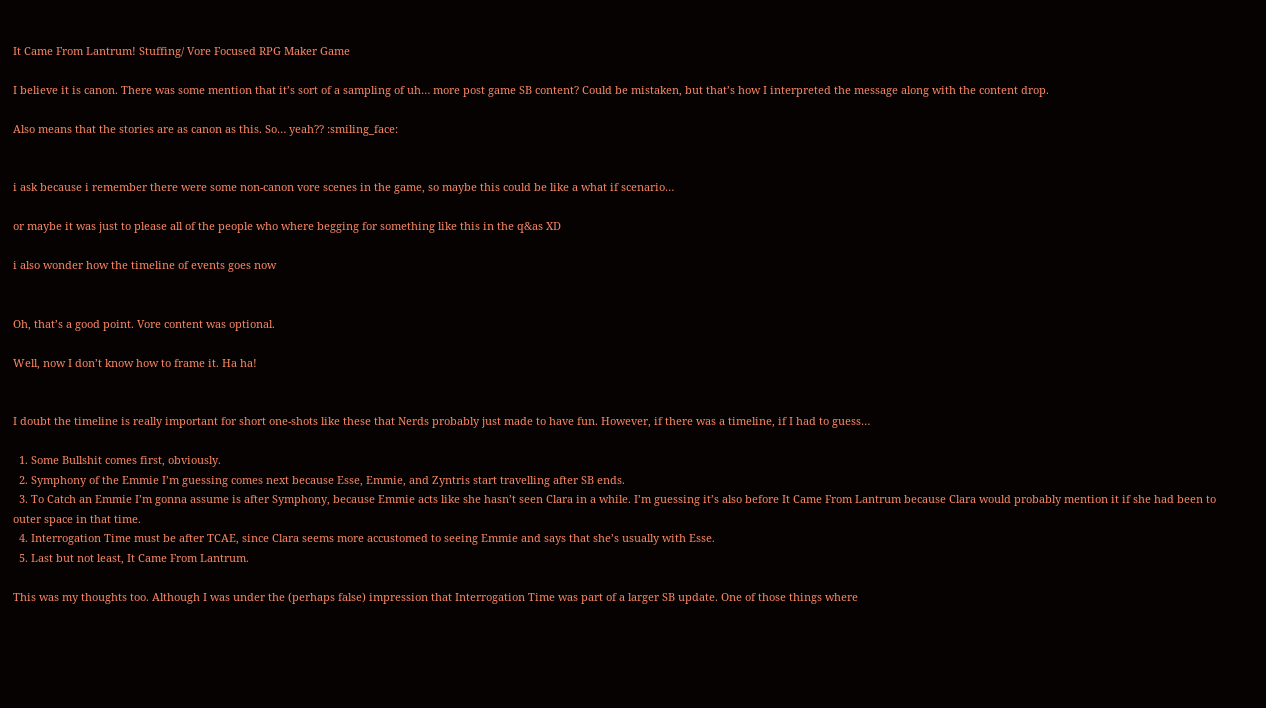It Came From Lantrum! Stuffing/ Vore Focused RPG Maker Game

I believe it is canon. There was some mention that it’s sort of a sampling of uh… more post game SB content? Could be mistaken, but that’s how I interpreted the message along with the content drop.

Also means that the stories are as canon as this. So… yeah?? :smiling_face:


i ask because i remember there were some non-canon vore scenes in the game, so maybe this could be like a what if scenario…

or maybe it was just to please all of the people who where begging for something like this in the q&as XD

i also wonder how the timeline of events goes now


Oh, that’s a good point. Vore content was optional.

Well, now I don’t know how to frame it. Ha ha!


I doubt the timeline is really important for short one-shots like these that Nerds probably just made to have fun. However, if there was a timeline, if I had to guess…

  1. Some Bullshit comes first, obviously.
  2. Symphony of the Emmie I’m guessing comes next because Esse, Emmie, and Zyntris start travelling after SB ends.
  3. To Catch an Emmie I’m gonna assume is after Symphony, because Emmie acts like she hasn’t seen Clara in a while. I’m guessing it’s also before It Came From Lantrum because Clara would probably mention it if she had been to outer space in that time.
  4. Interrogation Time must be after TCAE, since Clara seems more accustomed to seeing Emmie and says that she’s usually with Esse.
  5. Last but not least, It Came From Lantrum.

This was my thoughts too. Although I was under the (perhaps false) impression that Interrogation Time was part of a larger SB update. One of those things where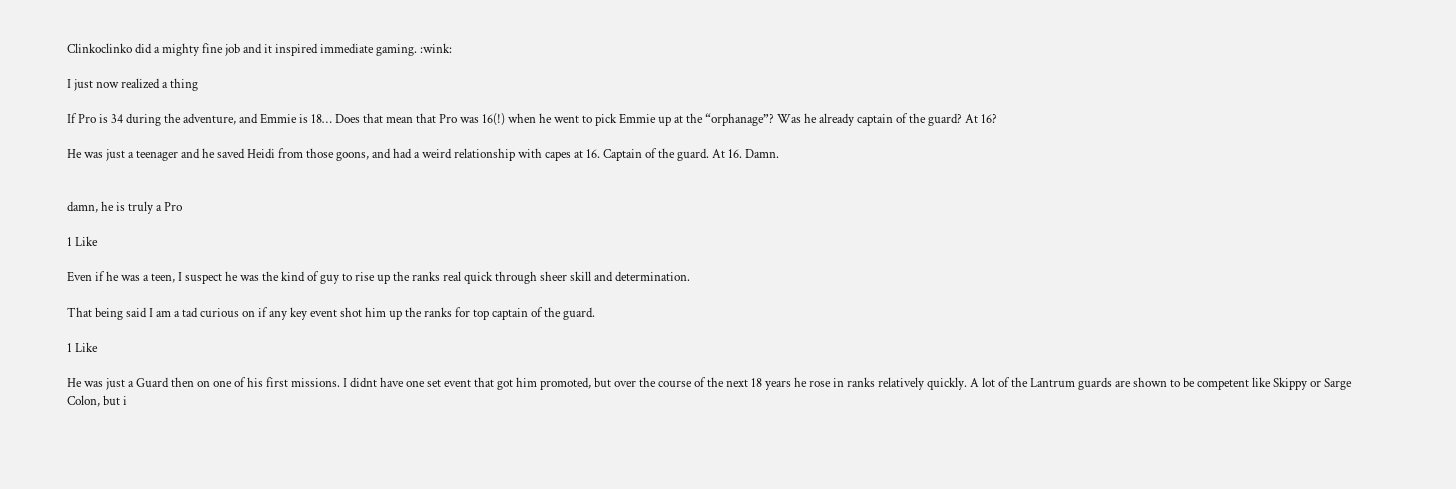Clinkoclinko did a mighty fine job and it inspired immediate gaming. :wink:

I just now realized a thing

If Pro is 34 during the adventure, and Emmie is 18… Does that mean that Pro was 16(!) when he went to pick Emmie up at the “orphanage”? Was he already captain of the guard? At 16?

He was just a teenager and he saved Heidi from those goons, and had a weird relationship with capes at 16. Captain of the guard. At 16. Damn.


damn, he is truly a Pro

1 Like

Even if he was a teen, I suspect he was the kind of guy to rise up the ranks real quick through sheer skill and determination.

That being said I am a tad curious on if any key event shot him up the ranks for top captain of the guard.

1 Like

He was just a Guard then on one of his first missions. I didnt have one set event that got him promoted, but over the course of the next 18 years he rose in ranks relatively quickly. A lot of the Lantrum guards are shown to be competent like Skippy or Sarge Colon, but i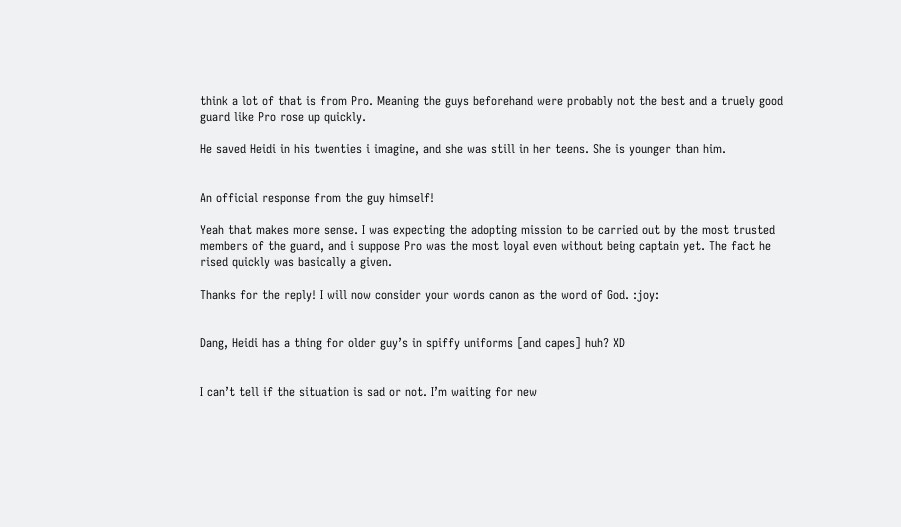think a lot of that is from Pro. Meaning the guys beforehand were probably not the best and a truely good guard like Pro rose up quickly.

He saved Heidi in his twenties i imagine, and she was still in her teens. She is younger than him.


An official response from the guy himself!

Yeah that makes more sense. I was expecting the adopting mission to be carried out by the most trusted members of the guard, and i suppose Pro was the most loyal even without being captain yet. The fact he rised quickly was basically a given.

Thanks for the reply! I will now consider your words canon as the word of God. :joy:


Dang, Heidi has a thing for older guy’s in spiffy uniforms [and capes] huh? XD


I can’t tell if the situation is sad or not. I’m waiting for new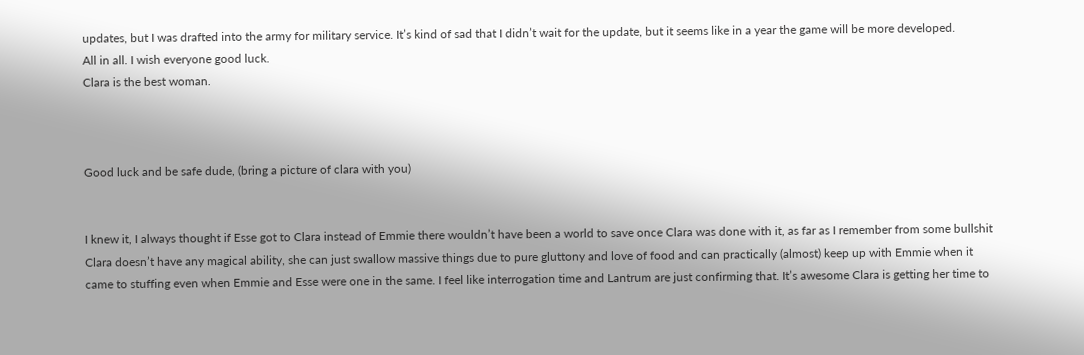updates, but I was drafted into the army for military service. It’s kind of sad that I didn’t wait for the update, but it seems like in a year the game will be more developed.
All in all. I wish everyone good luck.
Clara is the best woman.



Good luck and be safe dude, (bring a picture of clara with you)


I knew it, I always thought if Esse got to Clara instead of Emmie there wouldn’t have been a world to save once Clara was done with it, as far as I remember from some bullshit Clara doesn’t have any magical ability, she can just swallow massive things due to pure gluttony and love of food and can practically (almost) keep up with Emmie when it came to stuffing even when Emmie and Esse were one in the same. I feel like interrogation time and Lantrum are just confirming that. It’s awesome Clara is getting her time to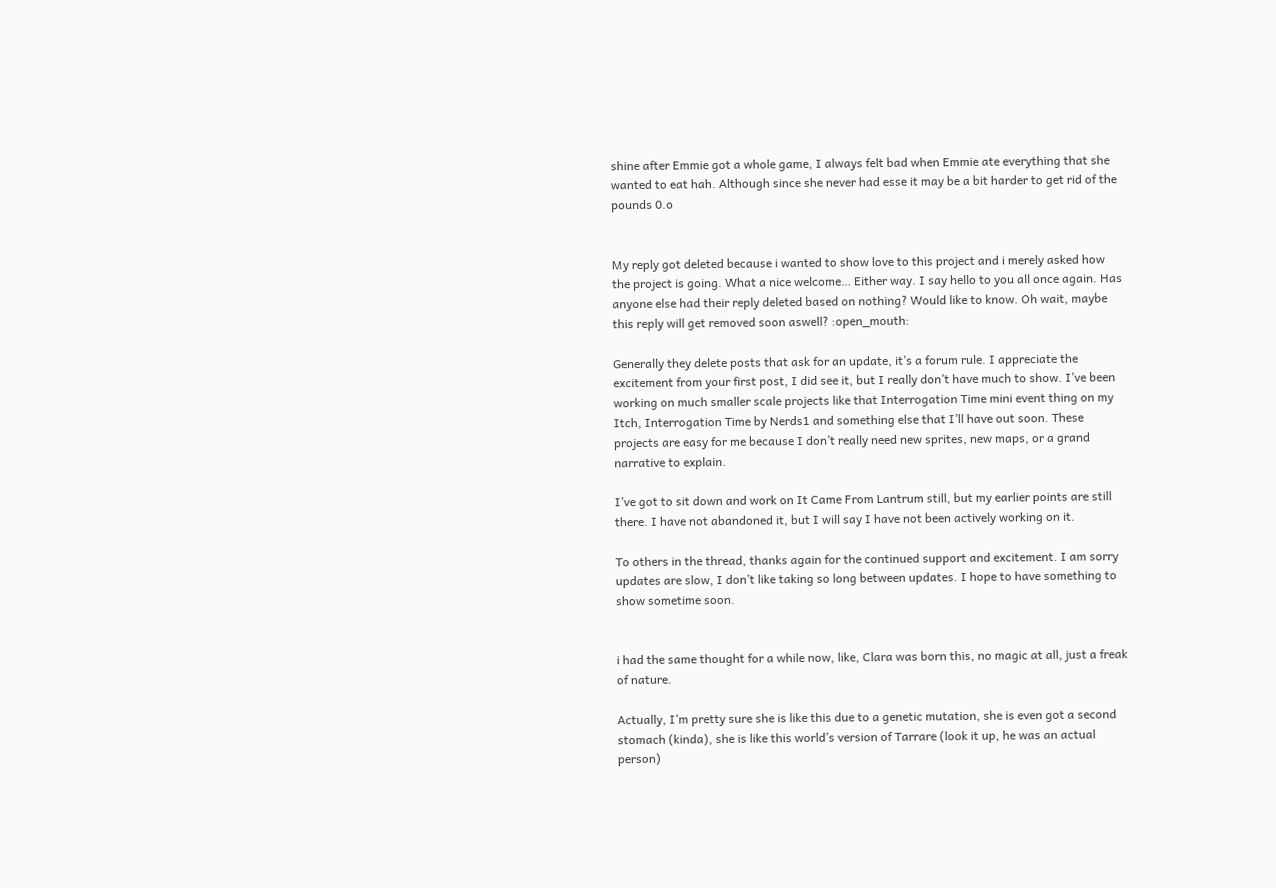shine after Emmie got a whole game, I always felt bad when Emmie ate everything that she wanted to eat hah. Although since she never had esse it may be a bit harder to get rid of the pounds 0.o


My reply got deleted because i wanted to show love to this project and i merely asked how the project is going. What a nice welcome… Either way. I say hello to you all once again. Has anyone else had their reply deleted based on nothing? Would like to know. Oh wait, maybe this reply will get removed soon aswell? :open_mouth:

Generally they delete posts that ask for an update, it’s a forum rule. I appreciate the excitement from your first post, I did see it, but I really don’t have much to show. I’ve been working on much smaller scale projects like that Interrogation Time mini event thing on my Itch, Interrogation Time by Nerds1 and something else that I’ll have out soon. These projects are easy for me because I don’t really need new sprites, new maps, or a grand narrative to explain.

I’ve got to sit down and work on It Came From Lantrum still, but my earlier points are still there. I have not abandoned it, but I will say I have not been actively working on it.

To others in the thread, thanks again for the continued support and excitement. I am sorry updates are slow, I don’t like taking so long between updates. I hope to have something to show sometime soon.


i had the same thought for a while now, like, Clara was born this, no magic at all, just a freak of nature.

Actually, I’m pretty sure she is like this due to a genetic mutation, she is even got a second stomach (kinda), she is like this world’s version of Tarrare (look it up, he was an actual person)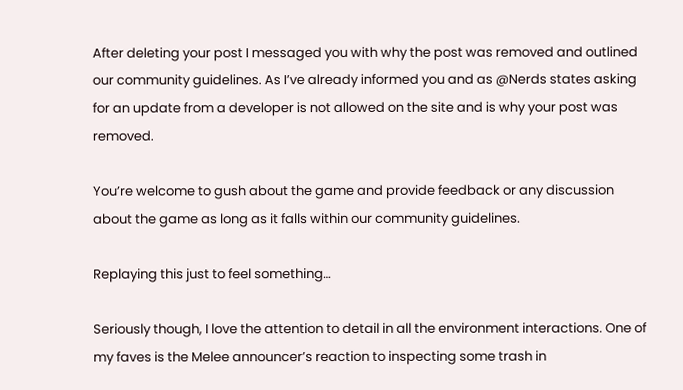After deleting your post I messaged you with why the post was removed and outlined our community guidelines. As I’ve already informed you and as @Nerds states asking for an update from a developer is not allowed on the site and is why your post was removed.

You’re welcome to gush about the game and provide feedback or any discussion about the game as long as it falls within our community guidelines.

Replaying this just to feel something…

Seriously though, I love the attention to detail in all the environment interactions. One of my faves is the Melee announcer’s reaction to inspecting some trash in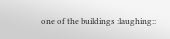one of the buildings :laughing::